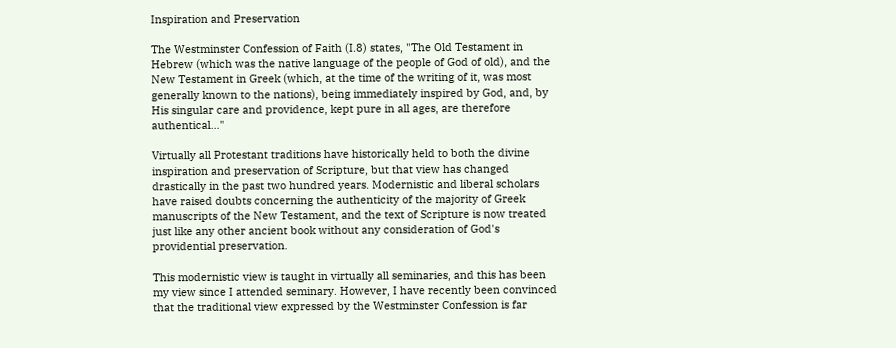Inspiration and Preservation

The Westminster Confession of Faith (I.8) states, "The Old Testament in Hebrew (which was the native language of the people of God of old), and the New Testament in Greek (which, at the time of the writing of it, was most generally known to the nations), being immediately inspired by God, and, by His singular care and providence, kept pure in all ages, are therefore authentical..."

Virtually all Protestant traditions have historically held to both the divine inspiration and preservation of Scripture, but that view has changed drastically in the past two hundred years. Modernistic and liberal scholars have raised doubts concerning the authenticity of the majority of Greek manuscripts of the New Testament, and the text of Scripture is now treated just like any other ancient book without any consideration of God's providential preservation.

This modernistic view is taught in virtually all seminaries, and this has been my view since I attended seminary. However, I have recently been convinced that the traditional view expressed by the Westminster Confession is far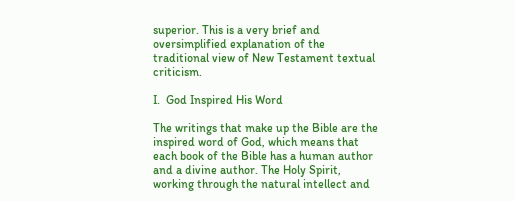superior. This is a very brief and oversimplified explanation of the traditional view of New Testament textual criticism.

I.  God Inspired His Word

The writings that make up the Bible are the inspired word of God, which means that each book of the Bible has a human author and a divine author. The Holy Spirit, working through the natural intellect and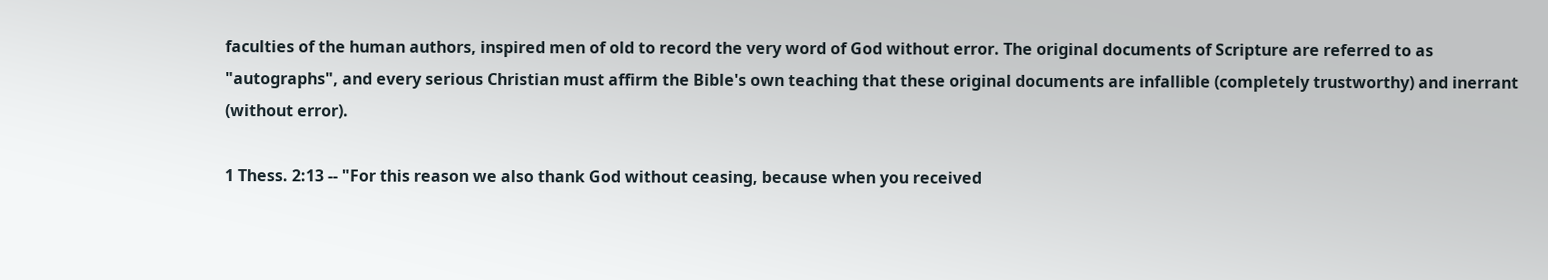faculties of the human authors, inspired men of old to record the very word of God without error. The original documents of Scripture are referred to as "autographs", and every serious Christian must affirm the Bible's own teaching that these original documents are infallible (completely trustworthy) and inerrant (without error).

1 Thess. 2:13 -- "For this reason we also thank God without ceasing, because when you received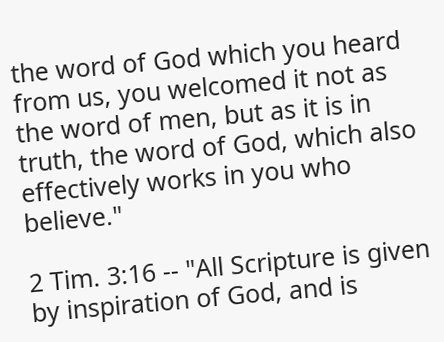the word of God which you heard from us, you welcomed it not as the word of men, but as it is in truth, the word of God, which also effectively works in you who believe."

2 Tim. 3:16 -- "All Scripture is given by inspiration of God, and is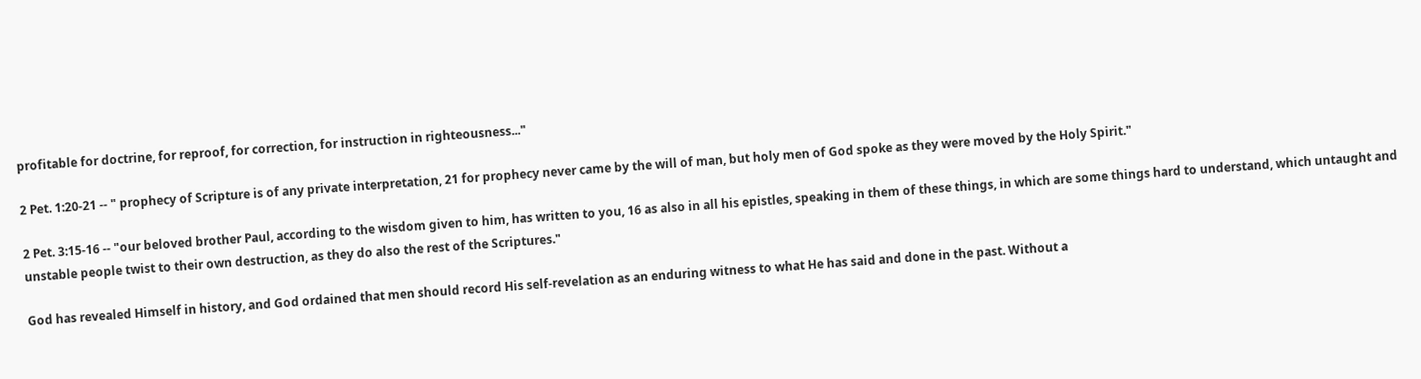profitable for doctrine, for reproof, for correction, for instruction in righteousness..."

2 Pet. 1:20-21 -- " prophecy of Scripture is of any private interpretation, 21 for prophecy never came by the will of man, but holy men of God spoke as they were moved by the Holy Spirit."

2 Pet. 3:15-16 -- "our beloved brother Paul, according to the wisdom given to him, has written to you, 16 as also in all his epistles, speaking in them of these things, in which are some things hard to understand, which untaught and unstable people twist to their own destruction, as they do also the rest of the Scriptures."

God has revealed Himself in history, and God ordained that men should record His self-revelation as an enduring witness to what He has said and done in the past. Without a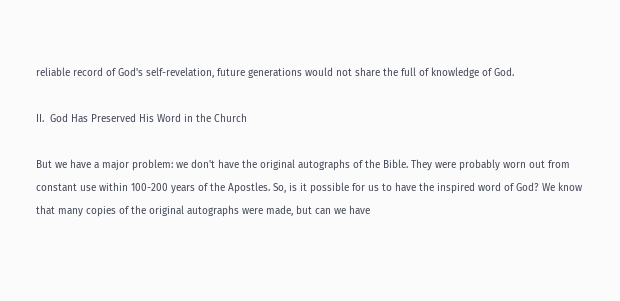reliable record of God's self-revelation, future generations would not share the full of knowledge of God.

II.  God Has Preserved His Word in the Church

But we have a major problem: we don't have the original autographs of the Bible. They were probably worn out from constant use within 100-200 years of the Apostles. So, is it possible for us to have the inspired word of God? We know that many copies of the original autographs were made, but can we have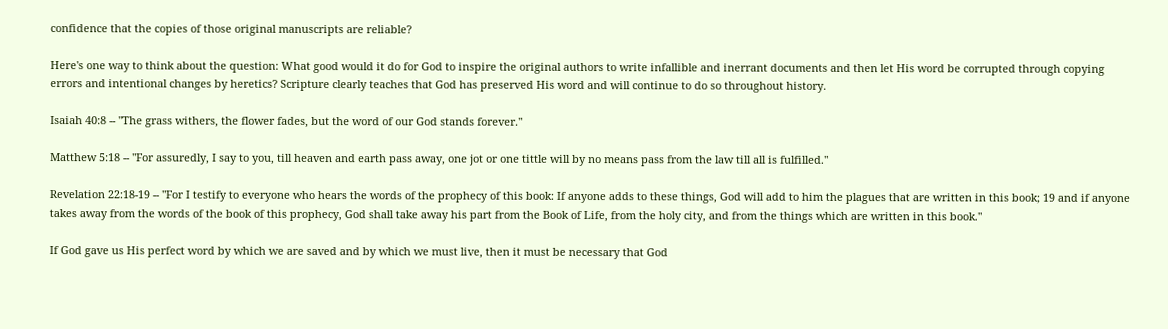confidence that the copies of those original manuscripts are reliable?

Here's one way to think about the question: What good would it do for God to inspire the original authors to write infallible and inerrant documents and then let His word be corrupted through copying errors and intentional changes by heretics? Scripture clearly teaches that God has preserved His word and will continue to do so throughout history.

Isaiah 40:8 -- "The grass withers, the flower fades, but the word of our God stands forever."

Matthew 5:18 -- "For assuredly, I say to you, till heaven and earth pass away, one jot or one tittle will by no means pass from the law till all is fulfilled."

Revelation 22:18-19 -- "For I testify to everyone who hears the words of the prophecy of this book: If anyone adds to these things, God will add to him the plagues that are written in this book; 19 and if anyone takes away from the words of the book of this prophecy, God shall take away his part from the Book of Life, from the holy city, and from the things which are written in this book."

If God gave us His perfect word by which we are saved and by which we must live, then it must be necessary that God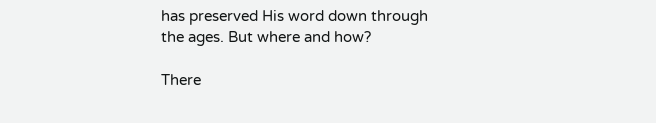has preserved His word down through the ages. But where and how?

There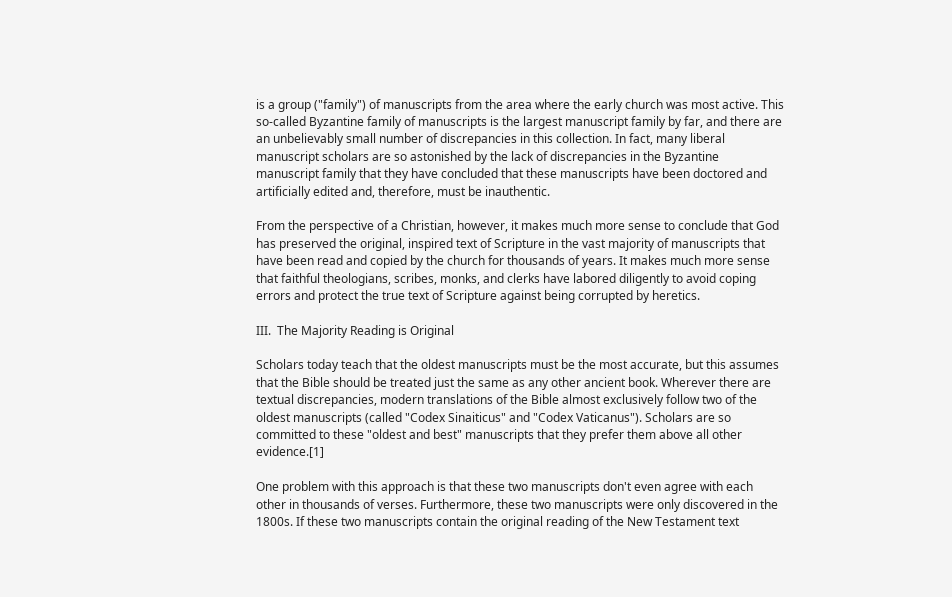is a group ("family") of manuscripts from the area where the early church was most active. This so-called Byzantine family of manuscripts is the largest manuscript family by far, and there are an unbelievably small number of discrepancies in this collection. In fact, many liberal manuscript scholars are so astonished by the lack of discrepancies in the Byzantine manuscript family that they have concluded that these manuscripts have been doctored and artificially edited and, therefore, must be inauthentic.

From the perspective of a Christian, however, it makes much more sense to conclude that God has preserved the original, inspired text of Scripture in the vast majority of manuscripts that have been read and copied by the church for thousands of years. It makes much more sense that faithful theologians, scribes, monks, and clerks have labored diligently to avoid coping errors and protect the true text of Scripture against being corrupted by heretics.

III.  The Majority Reading is Original

Scholars today teach that the oldest manuscripts must be the most accurate, but this assumes that the Bible should be treated just the same as any other ancient book. Wherever there are textual discrepancies, modern translations of the Bible almost exclusively follow two of the oldest manuscripts (called "Codex Sinaiticus" and "Codex Vaticanus"). Scholars are so committed to these "oldest and best" manuscripts that they prefer them above all other evidence.[1]

One problem with this approach is that these two manuscripts don't even agree with each other in thousands of verses. Furthermore, these two manuscripts were only discovered in the 1800s. If these two manuscripts contain the original reading of the New Testament text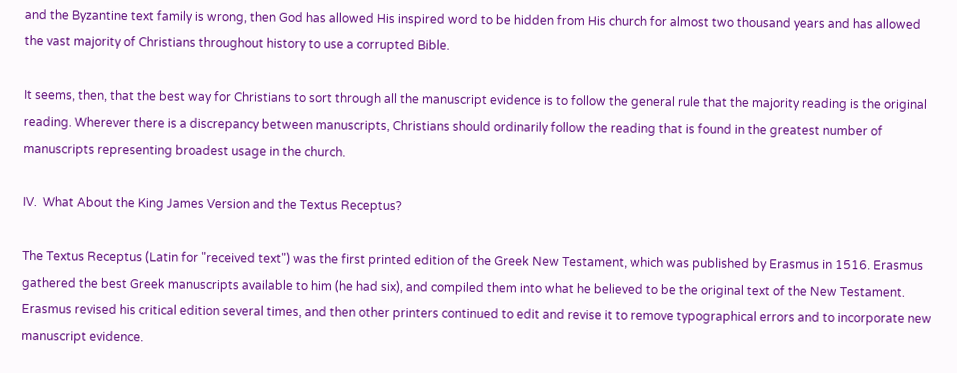and the Byzantine text family is wrong, then God has allowed His inspired word to be hidden from His church for almost two thousand years and has allowed the vast majority of Christians throughout history to use a corrupted Bible.

It seems, then, that the best way for Christians to sort through all the manuscript evidence is to follow the general rule that the majority reading is the original reading. Wherever there is a discrepancy between manuscripts, Christians should ordinarily follow the reading that is found in the greatest number of manuscripts representing broadest usage in the church.

IV.  What About the King James Version and the Textus Receptus?

The Textus Receptus (Latin for "received text") was the first printed edition of the Greek New Testament, which was published by Erasmus in 1516. Erasmus gathered the best Greek manuscripts available to him (he had six), and compiled them into what he believed to be the original text of the New Testament. Erasmus revised his critical edition several times, and then other printers continued to edit and revise it to remove typographical errors and to incorporate new manuscript evidence.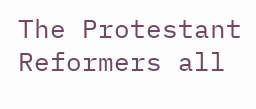The Protestant Reformers all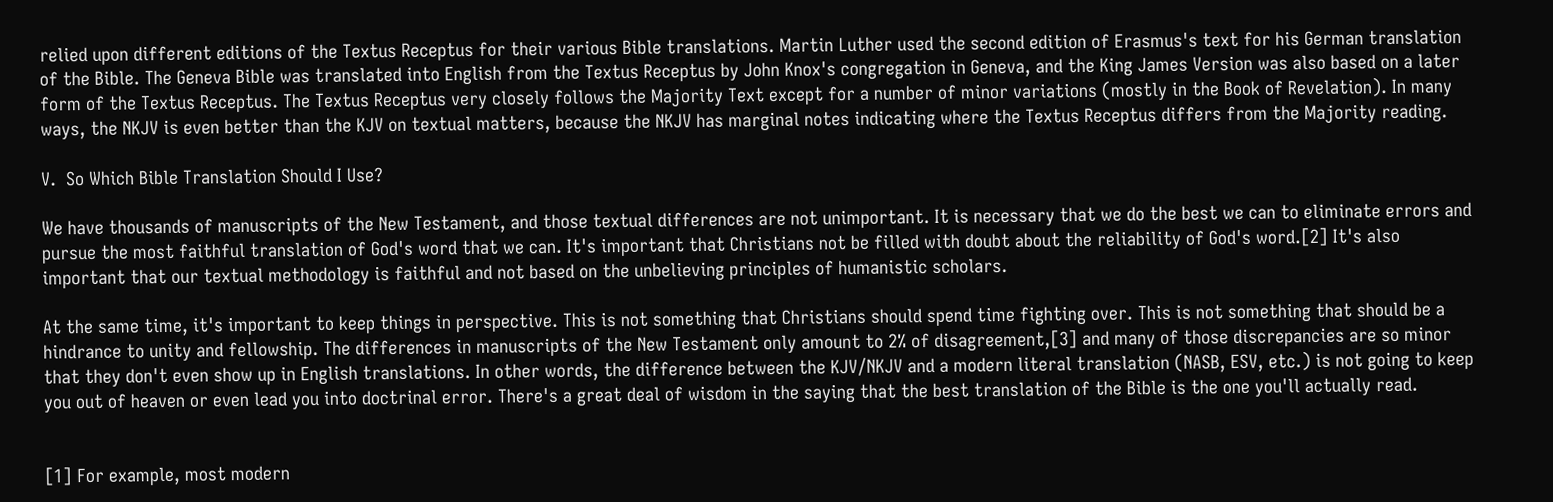relied upon different editions of the Textus Receptus for their various Bible translations. Martin Luther used the second edition of Erasmus's text for his German translation of the Bible. The Geneva Bible was translated into English from the Textus Receptus by John Knox's congregation in Geneva, and the King James Version was also based on a later form of the Textus Receptus. The Textus Receptus very closely follows the Majority Text except for a number of minor variations (mostly in the Book of Revelation). In many ways, the NKJV is even better than the KJV on textual matters, because the NKJV has marginal notes indicating where the Textus Receptus differs from the Majority reading.

V.  So Which Bible Translation Should I Use?

We have thousands of manuscripts of the New Testament, and those textual differences are not unimportant. It is necessary that we do the best we can to eliminate errors and pursue the most faithful translation of God's word that we can. It's important that Christians not be filled with doubt about the reliability of God's word.[2] It's also important that our textual methodology is faithful and not based on the unbelieving principles of humanistic scholars.

At the same time, it's important to keep things in perspective. This is not something that Christians should spend time fighting over. This is not something that should be a hindrance to unity and fellowship. The differences in manuscripts of the New Testament only amount to 2% of disagreement,[3] and many of those discrepancies are so minor that they don't even show up in English translations. In other words, the difference between the KJV/NKJV and a modern literal translation (NASB, ESV, etc.) is not going to keep you out of heaven or even lead you into doctrinal error. There's a great deal of wisdom in the saying that the best translation of the Bible is the one you'll actually read.


[1] For example, most modern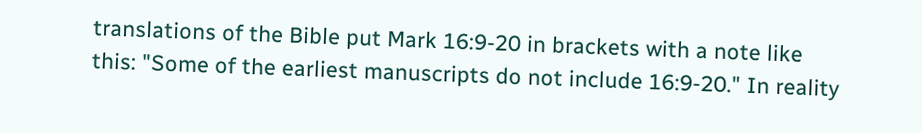translations of the Bible put Mark 16:9-20 in brackets with a note like this: "Some of the earliest manuscripts do not include 16:9-20." In reality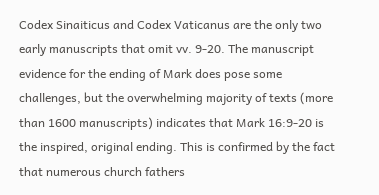Codex Sinaiticus and Codex Vaticanus are the only two early manuscripts that omit vv. 9-20. The manuscript evidence for the ending of Mark does pose some challenges, but the overwhelming majority of texts (more than 1600 manuscripts) indicates that Mark 16:9-20 is the inspired, original ending. This is confirmed by the fact that numerous church fathers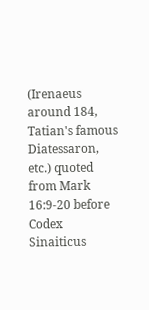(Irenaeus around 184, Tatian's famous Diatessaron, etc.) quoted from Mark 16:9-20 before Codex Sinaiticus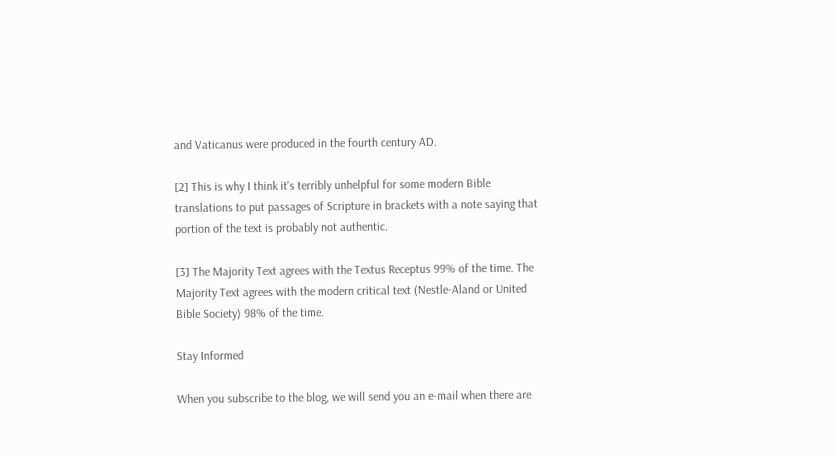and Vaticanus were produced in the fourth century AD.

[2] This is why I think it's terribly unhelpful for some modern Bible translations to put passages of Scripture in brackets with a note saying that portion of the text is probably not authentic.

[3] The Majority Text agrees with the Textus Receptus 99% of the time. The Majority Text agrees with the modern critical text (Nestle-Aland or United Bible Society) 98% of the time.

Stay Informed

When you subscribe to the blog, we will send you an e-mail when there are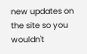new updates on the site so you wouldn't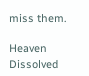miss them.

Heaven Dissolved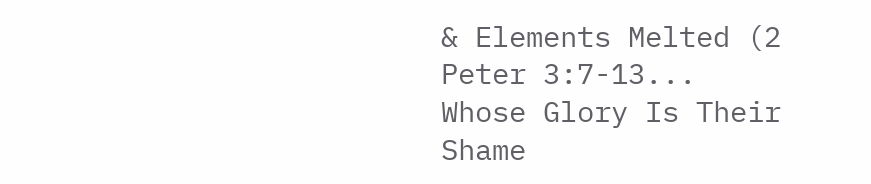& Elements Melted (2 Peter 3:7-13...
Whose Glory Is Their Shame